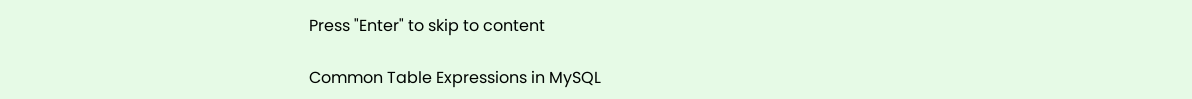Press "Enter" to skip to content

Common Table Expressions in MySQL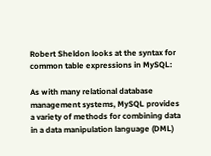Robert Sheldon looks at the syntax for common table expressions in MySQL:

As with many relational database management systems, MySQL provides a variety of methods for combining data in a data manipulation language (DML)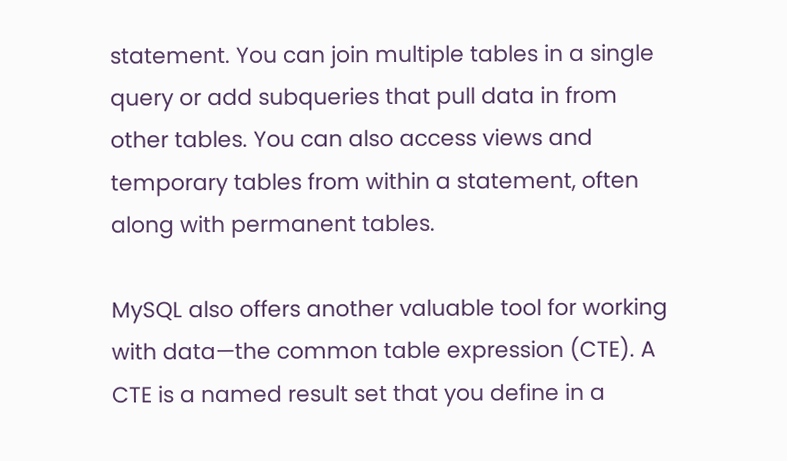statement. You can join multiple tables in a single query or add subqueries that pull data in from other tables. You can also access views and temporary tables from within a statement, often along with permanent tables.

MySQL also offers another valuable tool for working with data—the common table expression (CTE). A CTE is a named result set that you define in a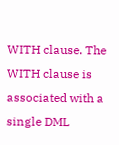WITH clause. The WITH clause is associated with a single DML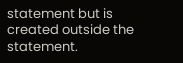statement but is created outside the statement.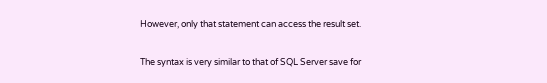However, only that statement can access the result set.

The syntax is very similar to that of SQL Server save for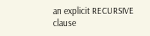an explicit RECURSIVE clause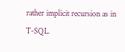rather implicit recursion as in T-SQL.